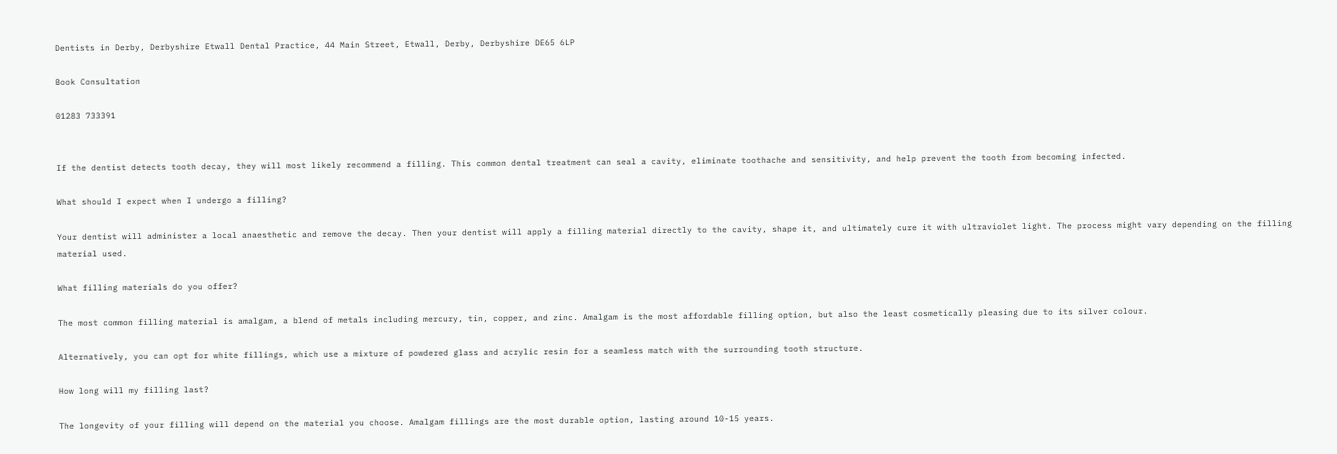Dentists in Derby, Derbyshire Etwall Dental Practice, 44 Main Street, Etwall, Derby, Derbyshire DE65 6LP

Book Consultation

01283 733391


If the dentist detects tooth decay, they will most likely recommend a filling. This common dental treatment can seal a cavity, eliminate toothache and sensitivity, and help prevent the tooth from becoming infected.

What should I expect when I undergo a filling?

Your dentist will administer a local anaesthetic and remove the decay. Then your dentist will apply a filling material directly to the cavity, shape it, and ultimately cure it with ultraviolet light. The process might vary depending on the filling material used.

What filling materials do you offer?

The most common filling material is amalgam, a blend of metals including mercury, tin, copper, and zinc. Amalgam is the most affordable filling option, but also the least cosmetically pleasing due to its silver colour.

Alternatively, you can opt for white fillings, which use a mixture of powdered glass and acrylic resin for a seamless match with the surrounding tooth structure.

How long will my filling last?

The longevity of your filling will depend on the material you choose. Amalgam fillings are the most durable option, lasting around 10-15 years.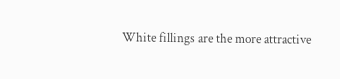White fillings are the more attractive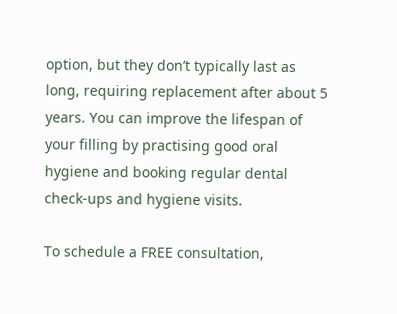option, but they don’t typically last as long, requiring replacement after about 5 years. You can improve the lifespan of your filling by practising good oral hygiene and booking regular dental check-ups and hygiene visits.

To schedule a FREE consultation,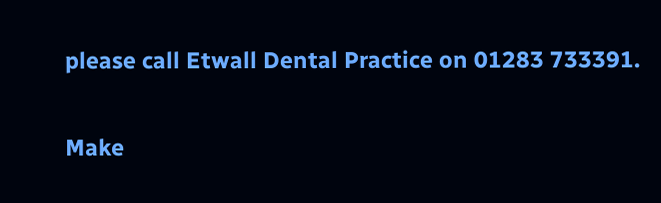please call Etwall Dental Practice on 01283 733391.

Make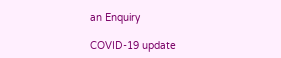an Enquiry

COVID-19 update